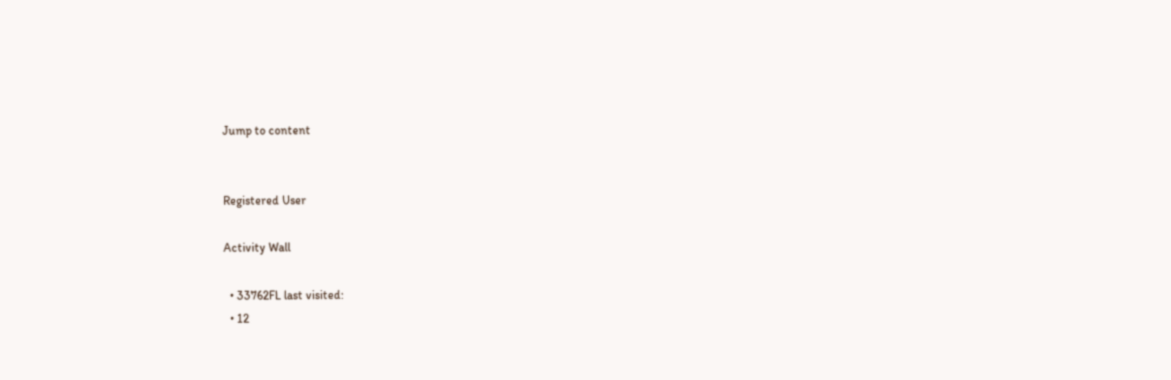Jump to content


Registered User

Activity Wall

  • 33762FL last visited:
  • 12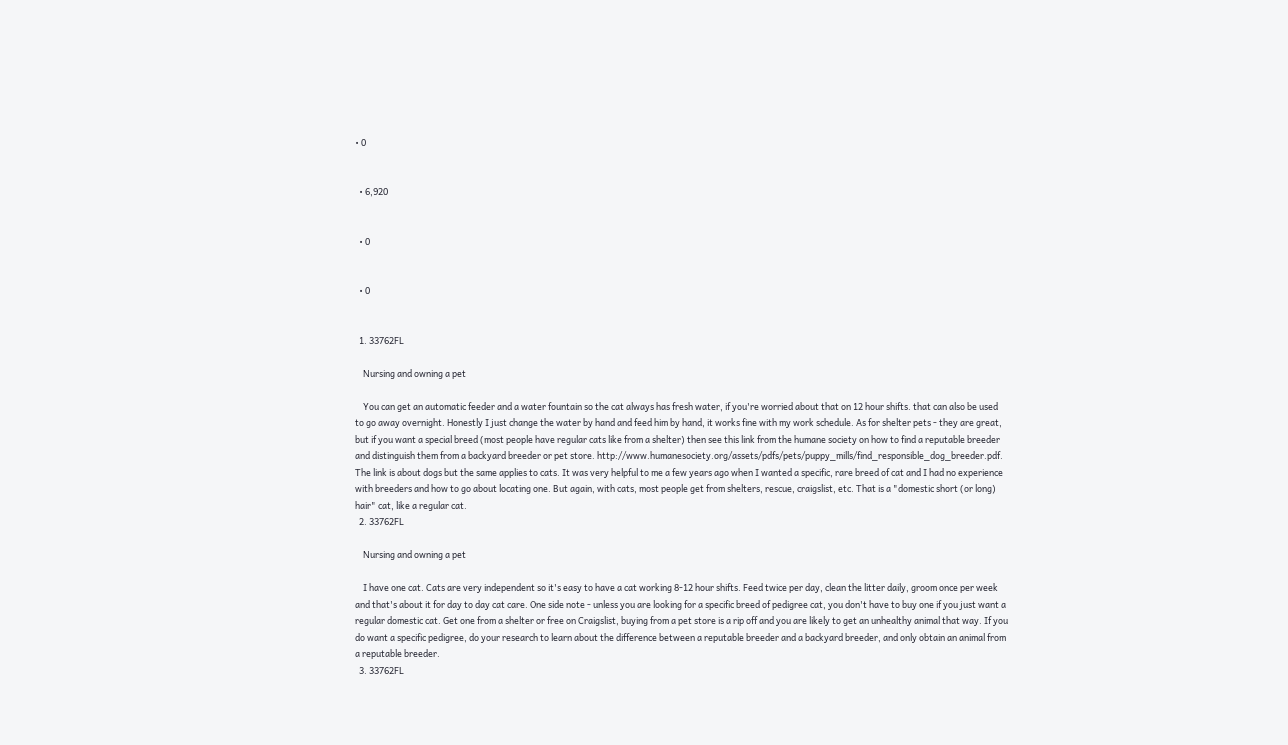• 0


  • 6,920


  • 0


  • 0


  1. 33762FL

    Nursing and owning a pet

    You can get an automatic feeder and a water fountain so the cat always has fresh water, if you're worried about that on 12 hour shifts. that can also be used to go away overnight. Honestly I just change the water by hand and feed him by hand, it works fine with my work schedule. As for shelter pets - they are great, but if you want a special breed (most people have regular cats like from a shelter) then see this link from the humane society on how to find a reputable breeder and distinguish them from a backyard breeder or pet store. http://www.humanesociety.org/assets/pdfs/pets/puppy_mills/find_responsible_dog_breeder.pdf. The link is about dogs but the same applies to cats. It was very helpful to me a few years ago when I wanted a specific, rare breed of cat and I had no experience with breeders and how to go about locating one. But again, with cats, most people get from shelters, rescue, craigslist, etc. That is a "domestic short (or long) hair" cat, like a regular cat.
  2. 33762FL

    Nursing and owning a pet

    I have one cat. Cats are very independent so it's easy to have a cat working 8-12 hour shifts. Feed twice per day, clean the litter daily, groom once per week and that's about it for day to day cat care. One side note - unless you are looking for a specific breed of pedigree cat, you don't have to buy one if you just want a regular domestic cat. Get one from a shelter or free on Craigslist, buying from a pet store is a rip off and you are likely to get an unhealthy animal that way. If you do want a specific pedigree, do your research to learn about the difference between a reputable breeder and a backyard breeder, and only obtain an animal from a reputable breeder.
  3. 33762FL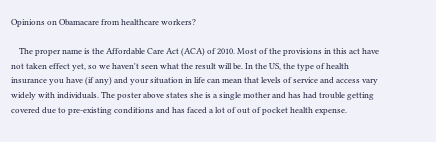Opinions on Obamacare from healthcare workers?

    The proper name is the Affordable Care Act (ACA) of 2010. Most of the provisions in this act have not taken effect yet, so we haven't seen what the result will be. In the US, the type of health insurance you have (if any) and your situation in life can mean that levels of service and access vary widely with individuals. The poster above states she is a single mother and has had trouble getting covered due to pre-existing conditions and has faced a lot of out of pocket health expense.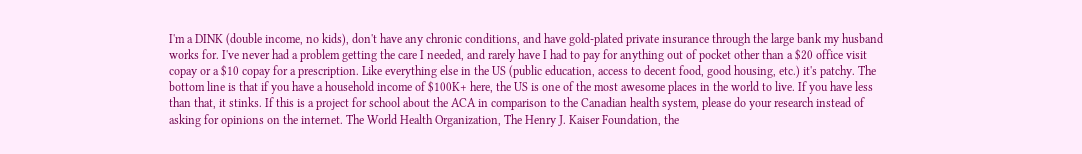I'm a DINK (double income, no kids), don't have any chronic conditions, and have gold-plated private insurance through the large bank my husband works for. I've never had a problem getting the care I needed, and rarely have I had to pay for anything out of pocket other than a $20 office visit copay or a $10 copay for a prescription. Like everything else in the US (public education, access to decent food, good housing, etc.) it's patchy. The bottom line is that if you have a household income of $100K+ here, the US is one of the most awesome places in the world to live. If you have less than that, it stinks. If this is a project for school about the ACA in comparison to the Canadian health system, please do your research instead of asking for opinions on the internet. The World Health Organization, The Henry J. Kaiser Foundation, the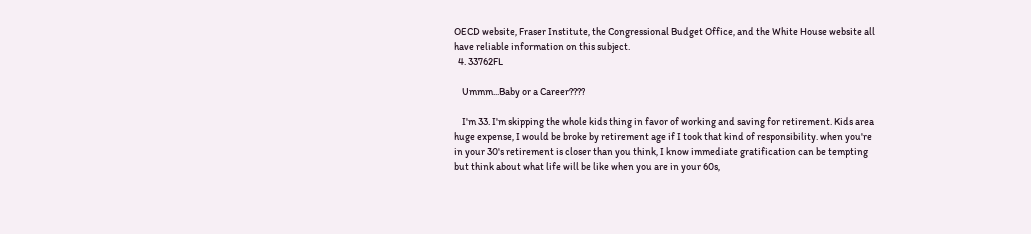OECD website, Fraser Institute, the Congressional Budget Office, and the White House website all have reliable information on this subject.
  4. 33762FL

    Ummm...Baby or a Career????

    I'm 33. I'm skipping the whole kids thing in favor of working and saving for retirement. Kids area huge expense, I would be broke by retirement age if I took that kind of responsibility. when you're in your 30's retirement is closer than you think, I know immediate gratification can be tempting but think about what life will be like when you are in your 60s,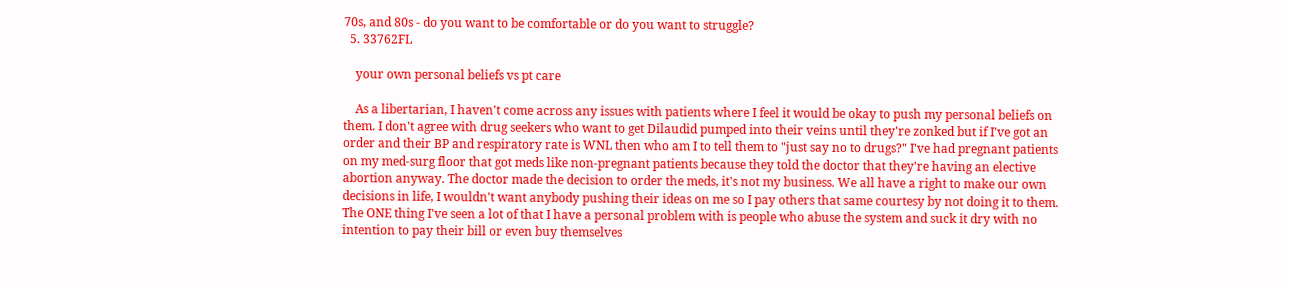70s, and 80s - do you want to be comfortable or do you want to struggle?
  5. 33762FL

    your own personal beliefs vs pt care

    As a libertarian, I haven't come across any issues with patients where I feel it would be okay to push my personal beliefs on them. I don't agree with drug seekers who want to get Dilaudid pumped into their veins until they're zonked but if I've got an order and their BP and respiratory rate is WNL then who am I to tell them to "just say no to drugs?" I've had pregnant patients on my med-surg floor that got meds like non-pregnant patients because they told the doctor that they're having an elective abortion anyway. The doctor made the decision to order the meds, it's not my business. We all have a right to make our own decisions in life, I wouldn't want anybody pushing their ideas on me so I pay others that same courtesy by not doing it to them. The ONE thing I've seen a lot of that I have a personal problem with is people who abuse the system and suck it dry with no intention to pay their bill or even buy themselves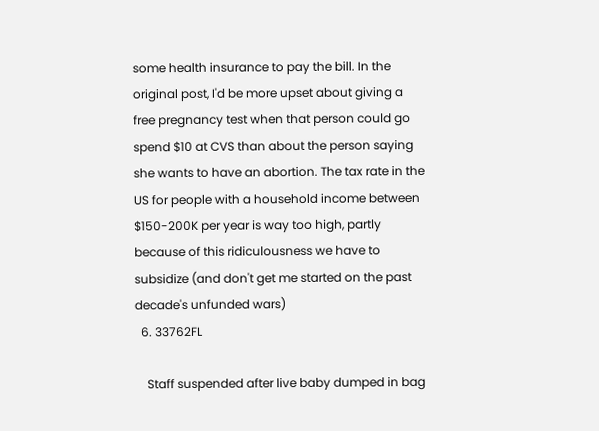some health insurance to pay the bill. In the original post, I'd be more upset about giving a free pregnancy test when that person could go spend $10 at CVS than about the person saying she wants to have an abortion. The tax rate in the US for people with a household income between $150-200K per year is way too high, partly because of this ridiculousness we have to subsidize (and don't get me started on the past decade's unfunded wars)
  6. 33762FL

    Staff suspended after live baby dumped in bag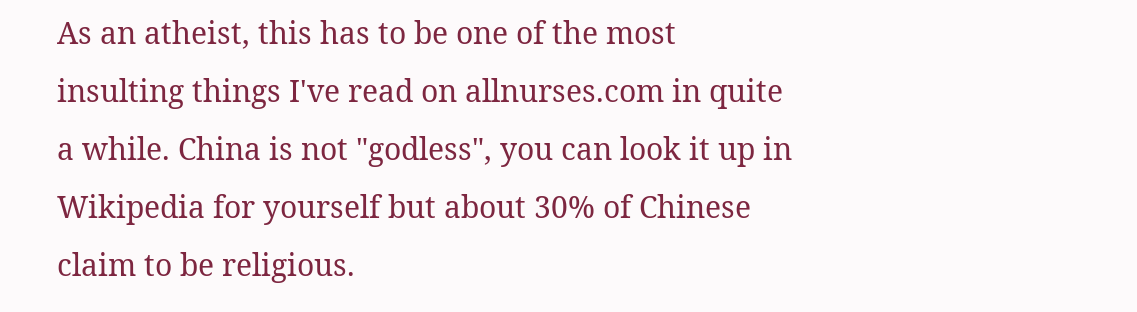As an atheist, this has to be one of the most insulting things I've read on allnurses.com in quite a while. China is not "godless", you can look it up in Wikipedia for yourself but about 30% of Chinese claim to be religious.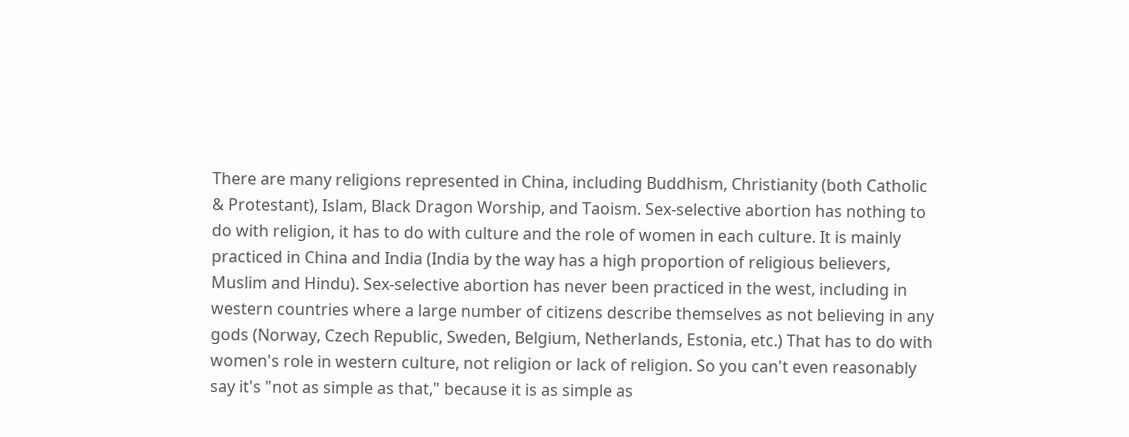There are many religions represented in China, including Buddhism, Christianity (both Catholic & Protestant), Islam, Black Dragon Worship, and Taoism. Sex-selective abortion has nothing to do with religion, it has to do with culture and the role of women in each culture. It is mainly practiced in China and India (India by the way has a high proportion of religious believers, Muslim and Hindu). Sex-selective abortion has never been practiced in the west, including in western countries where a large number of citizens describe themselves as not believing in any gods (Norway, Czech Republic, Sweden, Belgium, Netherlands, Estonia, etc.) That has to do with women's role in western culture, not religion or lack of religion. So you can't even reasonably say it's "not as simple as that," because it is as simple as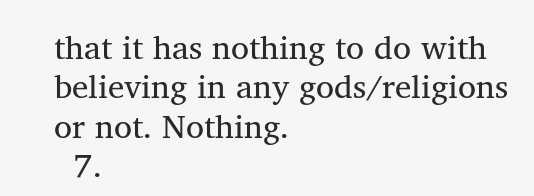that it has nothing to do with believing in any gods/religions or not. Nothing.
  7.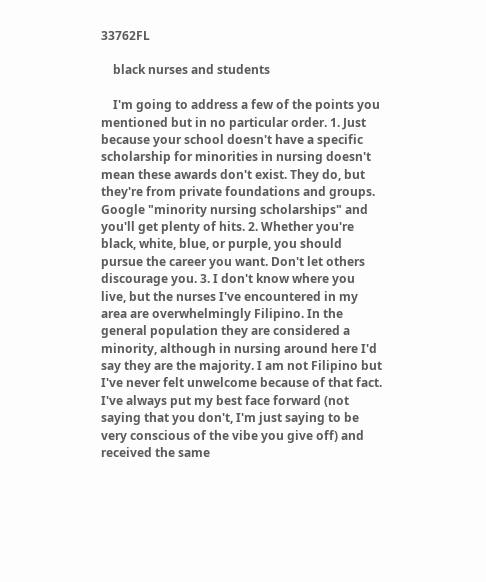33762FL

    black nurses and students

    I'm going to address a few of the points you mentioned but in no particular order. 1. Just because your school doesn't have a specific scholarship for minorities in nursing doesn't mean these awards don't exist. They do, but they're from private foundations and groups. Google "minority nursing scholarships" and you'll get plenty of hits. 2. Whether you're black, white, blue, or purple, you should pursue the career you want. Don't let others discourage you. 3. I don't know where you live, but the nurses I've encountered in my area are overwhelmingly Filipino. In the general population they are considered a minority, although in nursing around here I'd say they are the majority. I am not Filipino but I've never felt unwelcome because of that fact. I've always put my best face forward (not saying that you don't, I'm just saying to be very conscious of the vibe you give off) and received the same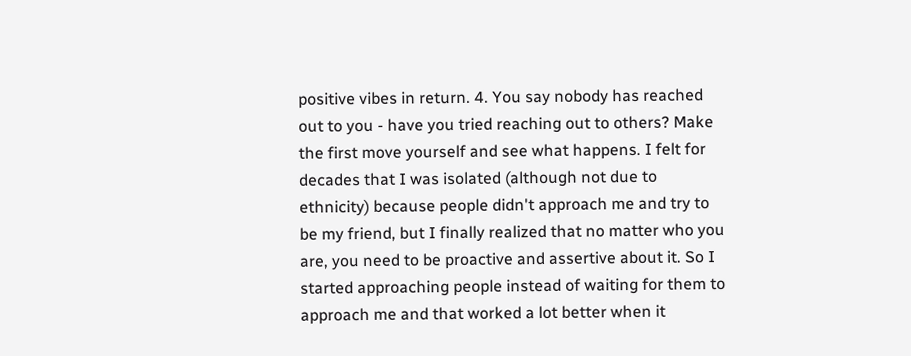positive vibes in return. 4. You say nobody has reached out to you - have you tried reaching out to others? Make the first move yourself and see what happens. I felt for decades that I was isolated (although not due to ethnicity) because people didn't approach me and try to be my friend, but I finally realized that no matter who you are, you need to be proactive and assertive about it. So I started approaching people instead of waiting for them to approach me and that worked a lot better when it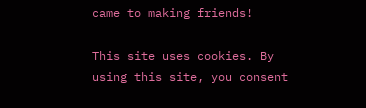came to making friends!

This site uses cookies. By using this site, you consent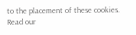to the placement of these cookies. Read our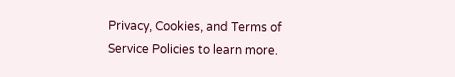Privacy, Cookies, and Terms of Service Policies to learn more.